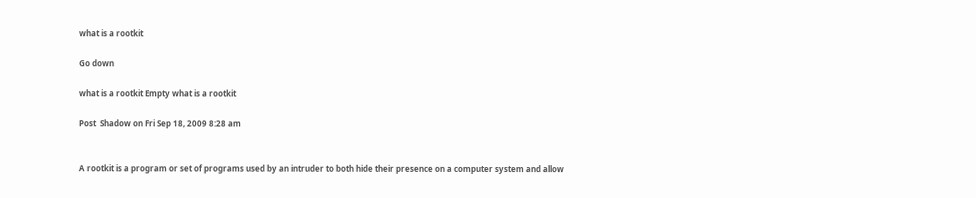what is a rootkit

Go down

what is a rootkit Empty what is a rootkit

Post  Shadow on Fri Sep 18, 2009 8:28 am


A rootkit is a program or set of programs used by an intruder to both hide their presence on a computer system and allow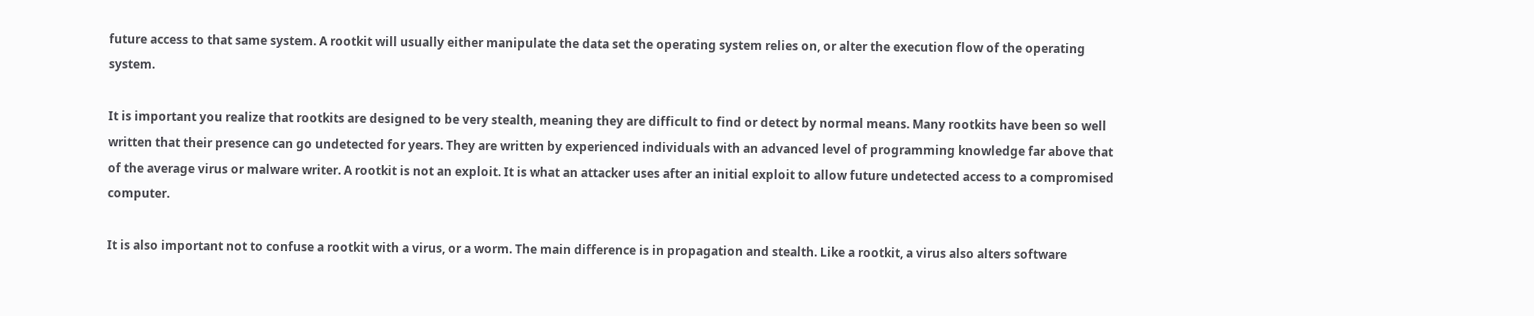future access to that same system. A rootkit will usually either manipulate the data set the operating system relies on, or alter the execution flow of the operating system.

It is important you realize that rootkits are designed to be very stealth, meaning they are difficult to find or detect by normal means. Many rootkits have been so well written that their presence can go undetected for years. They are written by experienced individuals with an advanced level of programming knowledge far above that of the average virus or malware writer. A rootkit is not an exploit. It is what an attacker uses after an initial exploit to allow future undetected access to a compromised computer.

It is also important not to confuse a rootkit with a virus, or a worm. The main difference is in propagation and stealth. Like a rootkit, a virus also alters software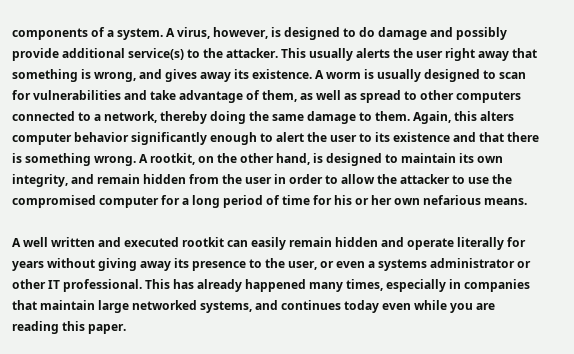components of a system. A virus, however, is designed to do damage and possibly provide additional service(s) to the attacker. This usually alerts the user right away that something is wrong, and gives away its existence. A worm is usually designed to scan for vulnerabilities and take advantage of them, as well as spread to other computers connected to a network, thereby doing the same damage to them. Again, this alters computer behavior significantly enough to alert the user to its existence and that there is something wrong. A rootkit, on the other hand, is designed to maintain its own integrity, and remain hidden from the user in order to allow the attacker to use the compromised computer for a long period of time for his or her own nefarious means.

A well written and executed rootkit can easily remain hidden and operate literally for years without giving away its presence to the user, or even a systems administrator or other IT professional. This has already happened many times, especially in companies that maintain large networked systems, and continues today even while you are reading this paper.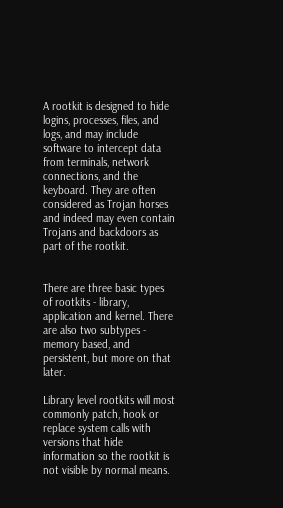A rootkit is designed to hide logins, processes, files, and logs, and may include software to intercept data from terminals, network connections, and the keyboard. They are often considered as Trojan horses and indeed may even contain Trojans and backdoors as part of the rootkit.


There are three basic types of rootkits - library, application and kernel. There are also two subtypes - memory based, and persistent, but more on that later.

Library level rootkits will most commonly patch, hook or replace system calls with versions that hide information so the rootkit is not visible by normal means.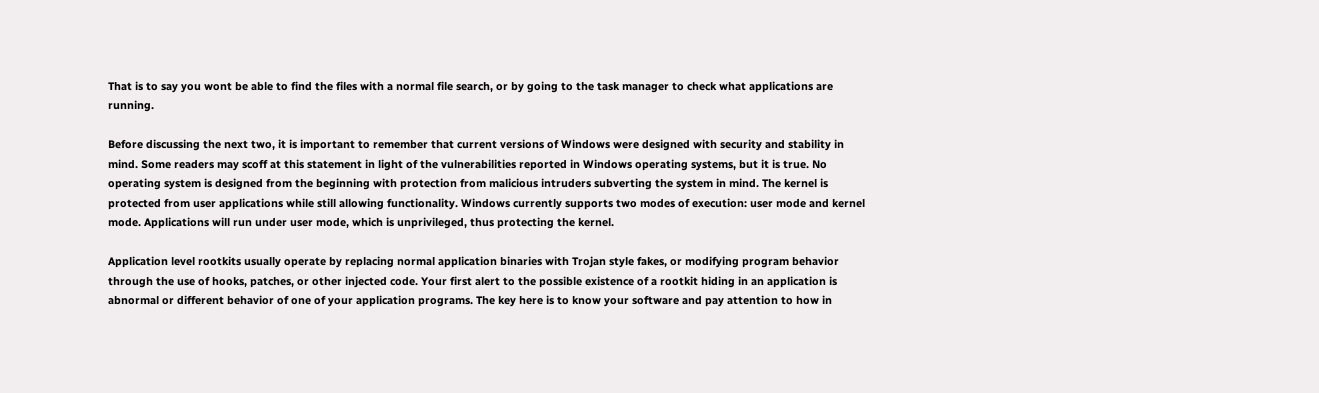That is to say you wont be able to find the files with a normal file search, or by going to the task manager to check what applications are running.

Before discussing the next two, it is important to remember that current versions of Windows were designed with security and stability in mind. Some readers may scoff at this statement in light of the vulnerabilities reported in Windows operating systems, but it is true. No operating system is designed from the beginning with protection from malicious intruders subverting the system in mind. The kernel is protected from user applications while still allowing functionality. Windows currently supports two modes of execution: user mode and kernel mode. Applications will run under user mode, which is unprivileged, thus protecting the kernel.

Application level rootkits usually operate by replacing normal application binaries with Trojan style fakes, or modifying program behavior through the use of hooks, patches, or other injected code. Your first alert to the possible existence of a rootkit hiding in an application is abnormal or different behavior of one of your application programs. The key here is to know your software and pay attention to how in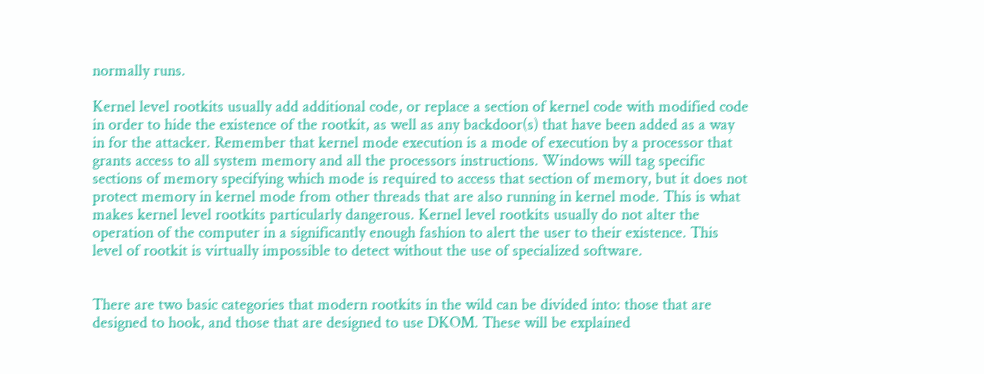normally runs.

Kernel level rootkits usually add additional code, or replace a section of kernel code with modified code in order to hide the existence of the rootkit, as well as any backdoor(s) that have been added as a way in for the attacker. Remember that kernel mode execution is a mode of execution by a processor that grants access to all system memory and all the processors instructions. Windows will tag specific sections of memory specifying which mode is required to access that section of memory, but it does not protect memory in kernel mode from other threads that are also running in kernel mode. This is what makes kernel level rootkits particularly dangerous. Kernel level rootkits usually do not alter the operation of the computer in a significantly enough fashion to alert the user to their existence. This level of rootkit is virtually impossible to detect without the use of specialized software.


There are two basic categories that modern rootkits in the wild can be divided into: those that are designed to hook, and those that are designed to use DKOM. These will be explained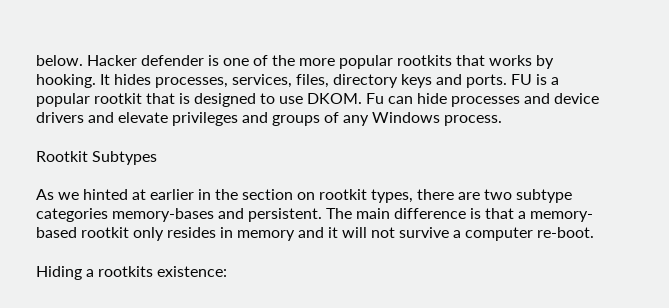below. Hacker defender is one of the more popular rootkits that works by hooking. It hides processes, services, files, directory keys and ports. FU is a popular rootkit that is designed to use DKOM. Fu can hide processes and device drivers and elevate privileges and groups of any Windows process.

Rootkit Subtypes

As we hinted at earlier in the section on rootkit types, there are two subtype categories memory-bases and persistent. The main difference is that a memory-based rootkit only resides in memory and it will not survive a computer re-boot.

Hiding a rootkits existence: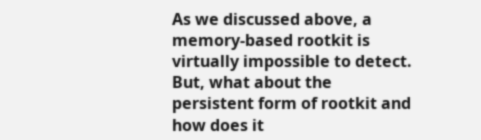As we discussed above, a memory-based rootkit is virtually impossible to detect. But, what about the persistent form of rootkit and how does it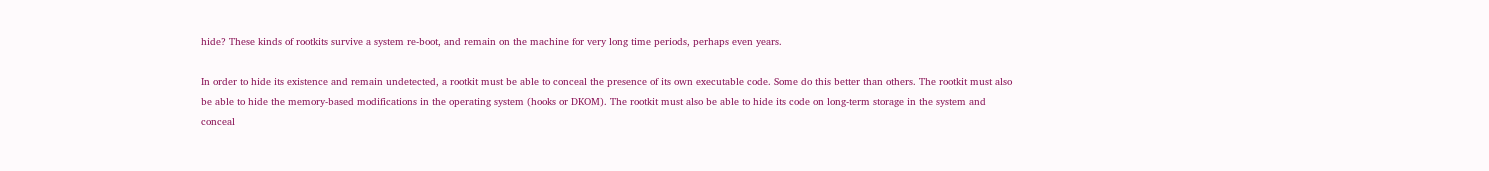hide? These kinds of rootkits survive a system re-boot, and remain on the machine for very long time periods, perhaps even years.

In order to hide its existence and remain undetected, a rootkit must be able to conceal the presence of its own executable code. Some do this better than others. The rootkit must also be able to hide the memory-based modifications in the operating system (hooks or DKOM). The rootkit must also be able to hide its code on long-term storage in the system and conceal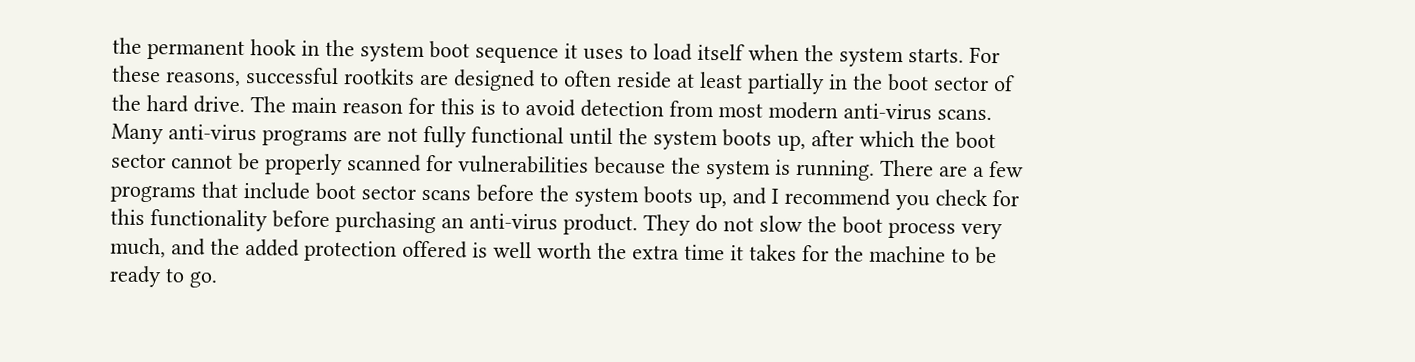the permanent hook in the system boot sequence it uses to load itself when the system starts. For these reasons, successful rootkits are designed to often reside at least partially in the boot sector of the hard drive. The main reason for this is to avoid detection from most modern anti-virus scans. Many anti-virus programs are not fully functional until the system boots up, after which the boot sector cannot be properly scanned for vulnerabilities because the system is running. There are a few programs that include boot sector scans before the system boots up, and I recommend you check for this functionality before purchasing an anti-virus product. They do not slow the boot process very much, and the added protection offered is well worth the extra time it takes for the machine to be ready to go.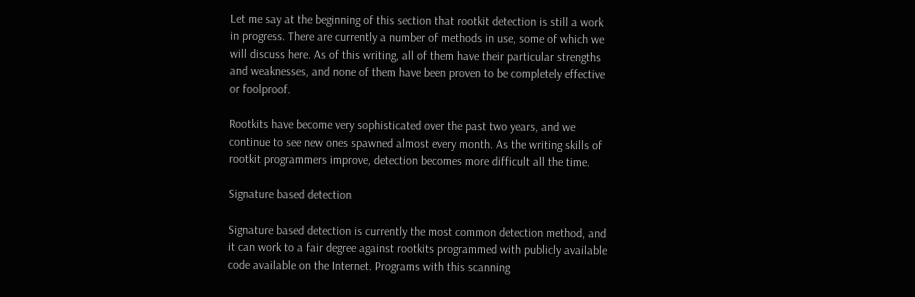Let me say at the beginning of this section that rootkit detection is still a work in progress. There are currently a number of methods in use, some of which we will discuss here. As of this writing, all of them have their particular strengths and weaknesses, and none of them have been proven to be completely effective or foolproof.

Rootkits have become very sophisticated over the past two years, and we continue to see new ones spawned almost every month. As the writing skills of rootkit programmers improve, detection becomes more difficult all the time.

Signature based detection

Signature based detection is currently the most common detection method, and it can work to a fair degree against rootkits programmed with publicly available code available on the Internet. Programs with this scanning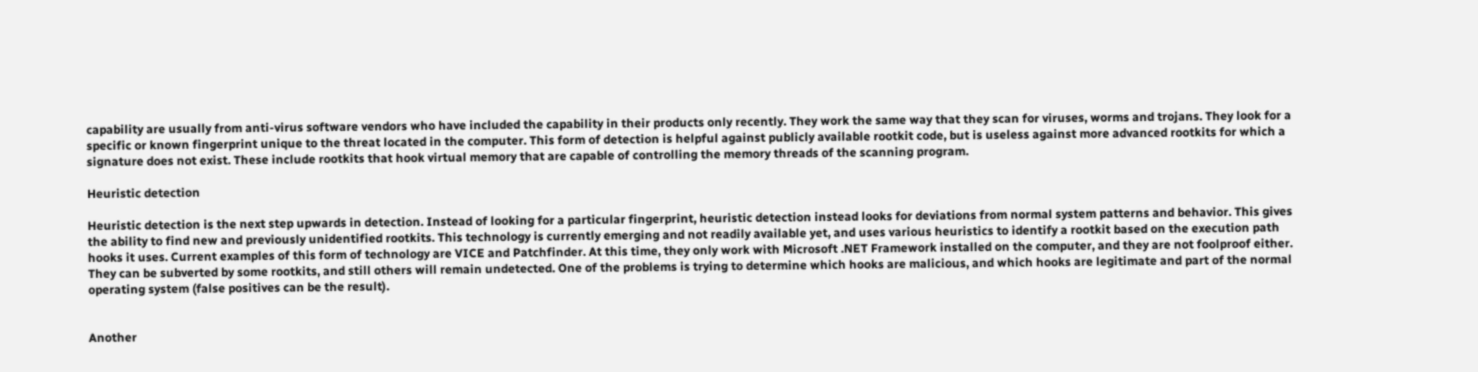capability are usually from anti-virus software vendors who have included the capability in their products only recently. They work the same way that they scan for viruses, worms and trojans. They look for a specific or known fingerprint unique to the threat located in the computer. This form of detection is helpful against publicly available rootkit code, but is useless against more advanced rootkits for which a signature does not exist. These include rootkits that hook virtual memory that are capable of controlling the memory threads of the scanning program.

Heuristic detection

Heuristic detection is the next step upwards in detection. Instead of looking for a particular fingerprint, heuristic detection instead looks for deviations from normal system patterns and behavior. This gives the ability to find new and previously unidentified rootkits. This technology is currently emerging and not readily available yet, and uses various heuristics to identify a rootkit based on the execution path hooks it uses. Current examples of this form of technology are VICE and Patchfinder. At this time, they only work with Microsoft .NET Framework installed on the computer, and they are not foolproof either. They can be subverted by some rootkits, and still others will remain undetected. One of the problems is trying to determine which hooks are malicious, and which hooks are legitimate and part of the normal operating system (false positives can be the result).


Another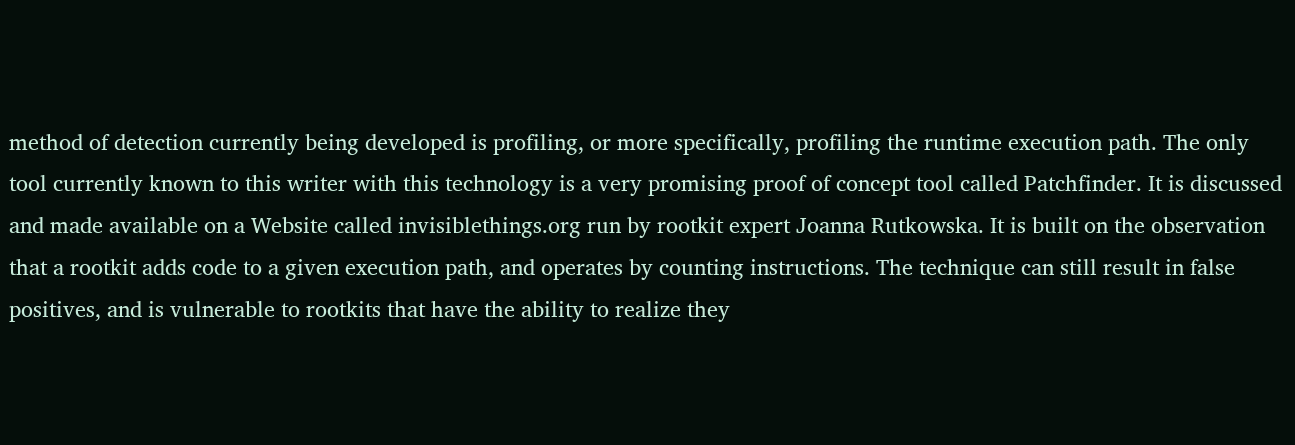method of detection currently being developed is profiling, or more specifically, profiling the runtime execution path. The only tool currently known to this writer with this technology is a very promising proof of concept tool called Patchfinder. It is discussed and made available on a Website called invisiblethings.org run by rootkit expert Joanna Rutkowska. It is built on the observation that a rootkit adds code to a given execution path, and operates by counting instructions. The technique can still result in false positives, and is vulnerable to rootkits that have the ability to realize they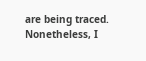are being traced. Nonetheless, I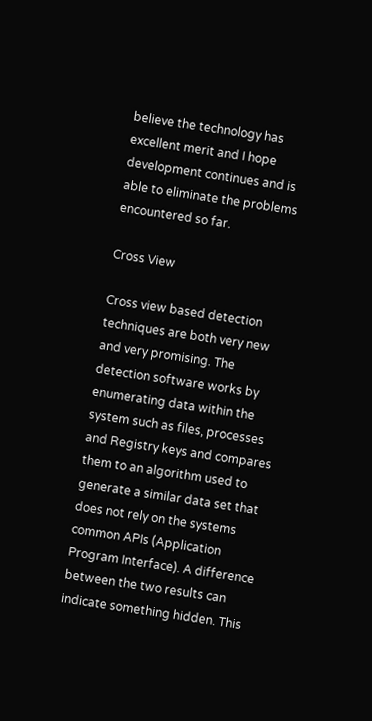believe the technology has excellent merit and I hope development continues and is able to eliminate the problems encountered so far.

Cross View

Cross view based detection techniques are both very new and very promising. The detection software works by enumerating data within the system such as files, processes and Registry keys and compares them to an algorithm used to generate a similar data set that does not rely on the systems common APIs (Application Program Interface). A difference between the two results can indicate something hidden. This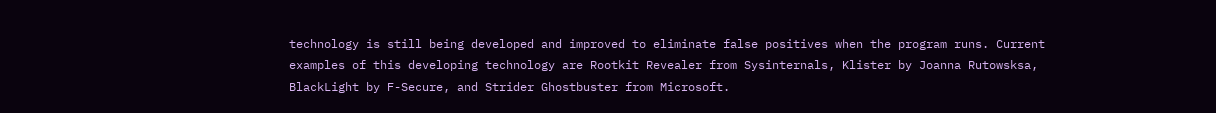technology is still being developed and improved to eliminate false positives when the program runs. Current examples of this developing technology are Rootkit Revealer from Sysinternals, Klister by Joanna Rutowsksa, BlackLight by F-Secure, and Strider Ghostbuster from Microsoft.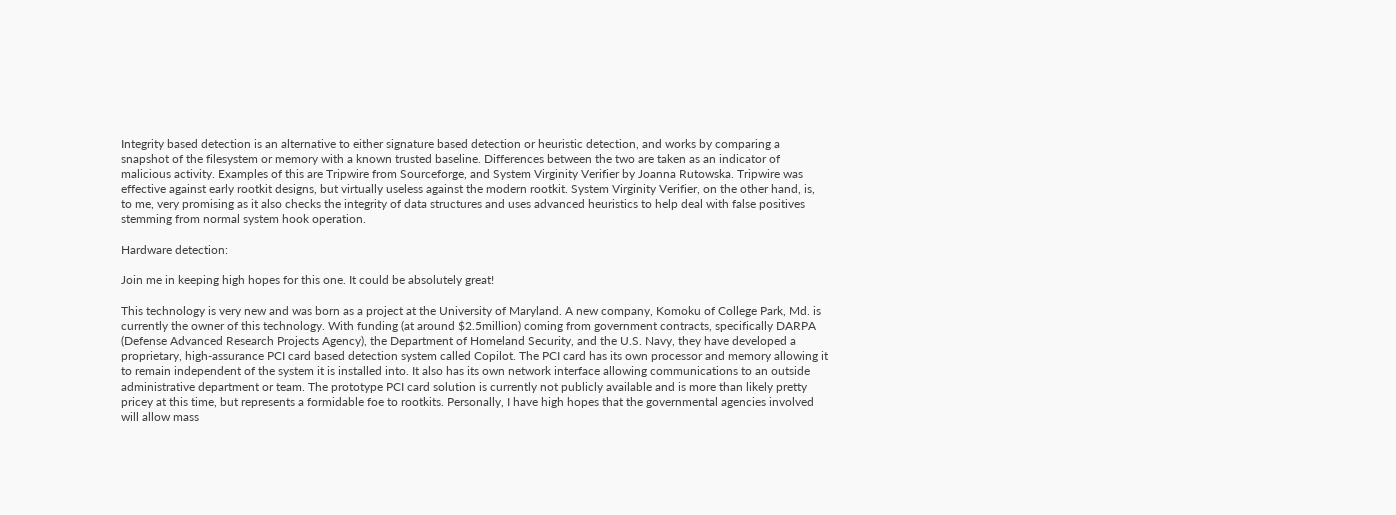Integrity based detection is an alternative to either signature based detection or heuristic detection, and works by comparing a snapshot of the filesystem or memory with a known trusted baseline. Differences between the two are taken as an indicator of malicious activity. Examples of this are Tripwire from Sourceforge, and System Virginity Verifier by Joanna Rutowska. Tripwire was effective against early rootkit designs, but virtually useless against the modern rootkit. System Virginity Verifier, on the other hand, is, to me, very promising as it also checks the integrity of data structures and uses advanced heuristics to help deal with false positives stemming from normal system hook operation.

Hardware detection:

Join me in keeping high hopes for this one. It could be absolutely great!

This technology is very new and was born as a project at the University of Maryland. A new company, Komoku of College Park, Md. is currently the owner of this technology. With funding (at around $2.5million) coming from government contracts, specifically DARPA (Defense Advanced Research Projects Agency), the Department of Homeland Security, and the U.S. Navy, they have developed a proprietary, high-assurance PCI card based detection system called Copilot. The PCI card has its own processor and memory allowing it to remain independent of the system it is installed into. It also has its own network interface allowing communications to an outside administrative department or team. The prototype PCI card solution is currently not publicly available and is more than likely pretty pricey at this time, but represents a formidable foe to rootkits. Personally, I have high hopes that the governmental agencies involved will allow mass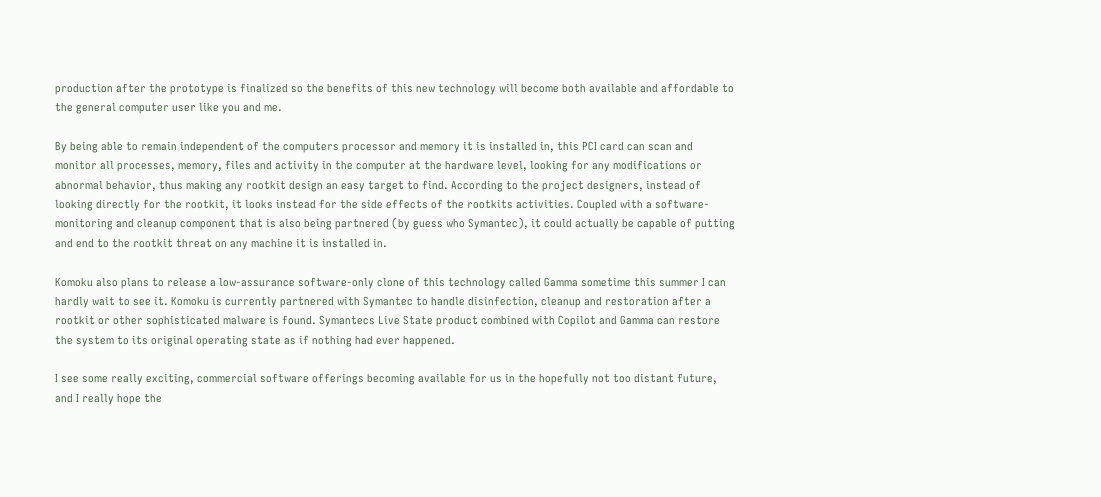production after the prototype is finalized so the benefits of this new technology will become both available and affordable to the general computer user like you and me.

By being able to remain independent of the computers processor and memory it is installed in, this PCI card can scan and monitor all processes, memory, files and activity in the computer at the hardware level, looking for any modifications or abnormal behavior, thus making any rootkit design an easy target to find. According to the project designers, instead of looking directly for the rootkit, it looks instead for the side effects of the rootkits activities. Coupled with a software-monitoring and cleanup component that is also being partnered (by guess who Symantec), it could actually be capable of putting and end to the rootkit threat on any machine it is installed in.

Komoku also plans to release a low-assurance software-only clone of this technology called Gamma sometime this summer I can hardly wait to see it. Komoku is currently partnered with Symantec to handle disinfection, cleanup and restoration after a rootkit or other sophisticated malware is found. Symantecs Live State product combined with Copilot and Gamma can restore the system to its original operating state as if nothing had ever happened.

I see some really exciting, commercial software offerings becoming available for us in the hopefully not too distant future, and I really hope the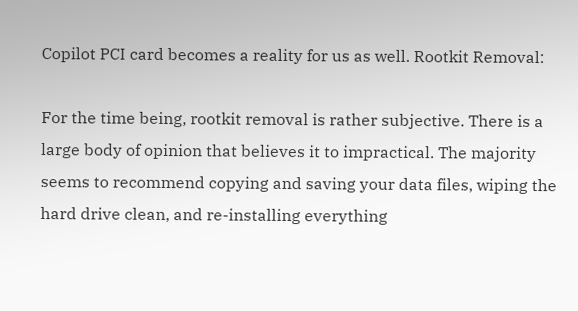Copilot PCI card becomes a reality for us as well. Rootkit Removal:

For the time being, rootkit removal is rather subjective. There is a large body of opinion that believes it to impractical. The majority seems to recommend copying and saving your data files, wiping the hard drive clean, and re-installing everything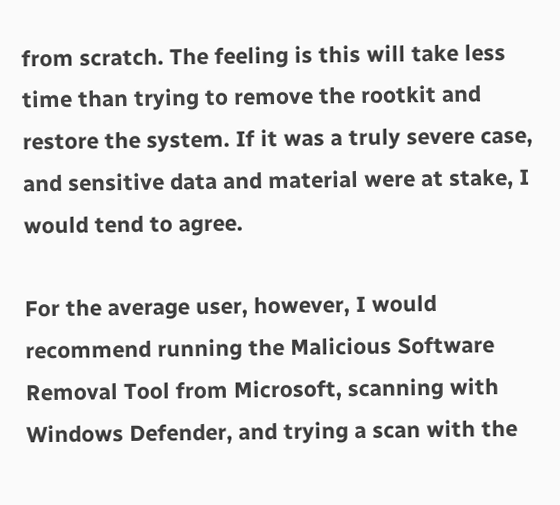from scratch. The feeling is this will take less time than trying to remove the rootkit and restore the system. If it was a truly severe case, and sensitive data and material were at stake, I would tend to agree.

For the average user, however, I would recommend running the Malicious Software Removal Tool from Microsoft, scanning with Windows Defender, and trying a scan with the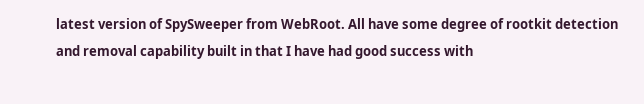latest version of SpySweeper from WebRoot. All have some degree of rootkit detection and removal capability built in that I have had good success with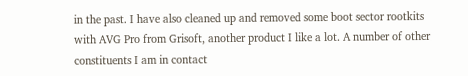in the past. I have also cleaned up and removed some boot sector rootkits with AVG Pro from Grisoft, another product I like a lot. A number of other constituents I am in contact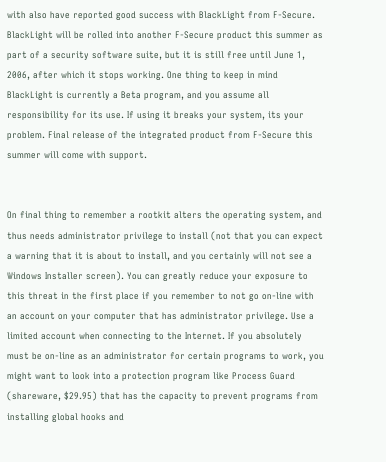with also have reported good success with BlackLight from F-Secure. BlackLight will be rolled into another F-Secure product this summer as part of a security software suite, but it is still free until June 1, 2006, after which it stops working. One thing to keep in mind BlackLight is currently a Beta program, and you assume all responsibility for its use. If using it breaks your system, its your problem. Final release of the integrated product from F-Secure this summer will come with support.


On final thing to remember a rootkit alters the operating system, and thus needs administrator privilege to install (not that you can expect a warning that it is about to install, and you certainly will not see a Windows Installer screen). You can greatly reduce your exposure to this threat in the first place if you remember to not go on-line with an account on your computer that has administrator privilege. Use a limited account when connecting to the Internet. If you absolutely must be on-line as an administrator for certain programs to work, you might want to look into a protection program like Process Guard (shareware, $29.95) that has the capacity to prevent programs from installing global hooks and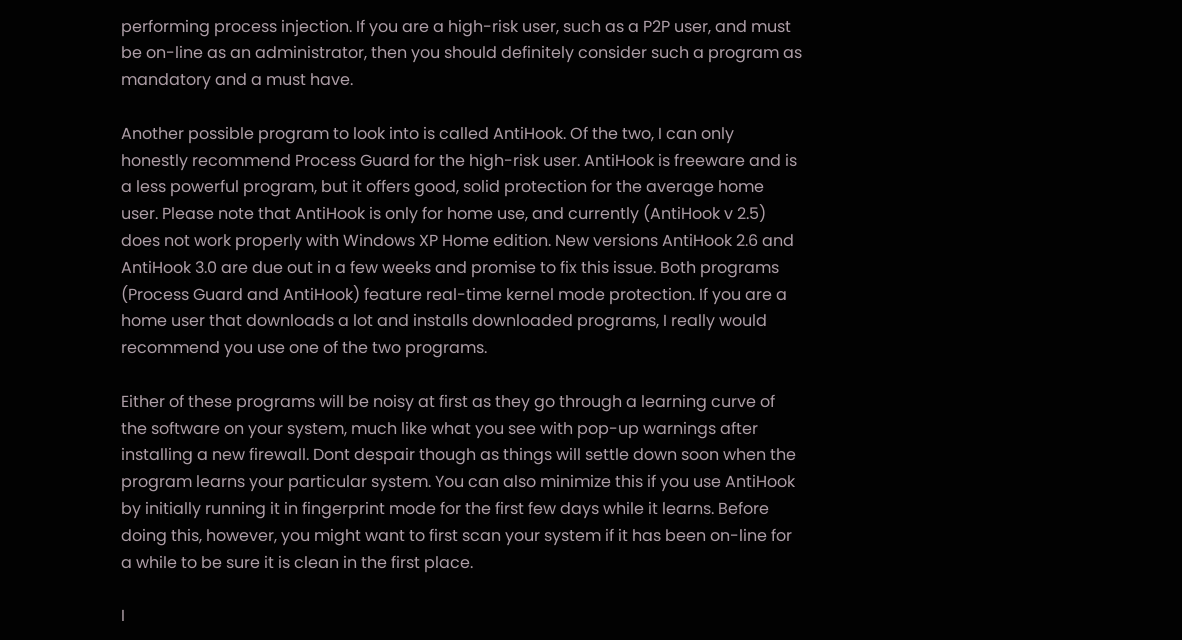performing process injection. If you are a high-risk user, such as a P2P user, and must be on-line as an administrator, then you should definitely consider such a program as mandatory and a must have.

Another possible program to look into is called AntiHook. Of the two, I can only honestly recommend Process Guard for the high-risk user. AntiHook is freeware and is a less powerful program, but it offers good, solid protection for the average home user. Please note that AntiHook is only for home use, and currently (AntiHook v 2.5) does not work properly with Windows XP Home edition. New versions AntiHook 2.6 and AntiHook 3.0 are due out in a few weeks and promise to fix this issue. Both programs (Process Guard and AntiHook) feature real-time kernel mode protection. If you are a home user that downloads a lot and installs downloaded programs, I really would recommend you use one of the two programs.

Either of these programs will be noisy at first as they go through a learning curve of the software on your system, much like what you see with pop-up warnings after installing a new firewall. Dont despair though as things will settle down soon when the program learns your particular system. You can also minimize this if you use AntiHook by initially running it in fingerprint mode for the first few days while it learns. Before doing this, however, you might want to first scan your system if it has been on-line for a while to be sure it is clean in the first place.

I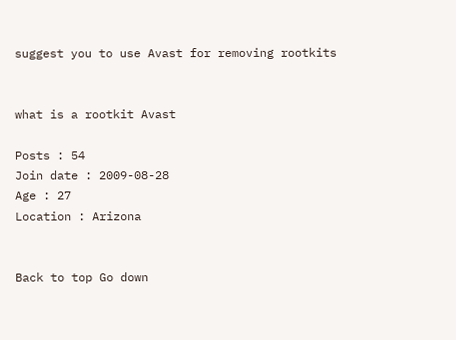suggest you to use Avast for removing rootkits


what is a rootkit Avast

Posts : 54
Join date : 2009-08-28
Age : 27
Location : Arizona


Back to top Go down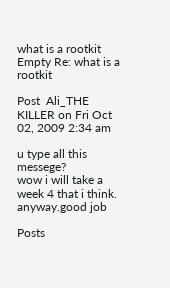what is a rootkit Empty Re: what is a rootkit

Post  Ali_THE KILLER on Fri Oct 02, 2009 2:34 am

u type all this messege?
wow i will take a week 4 that i think.
anyway.good job

Posts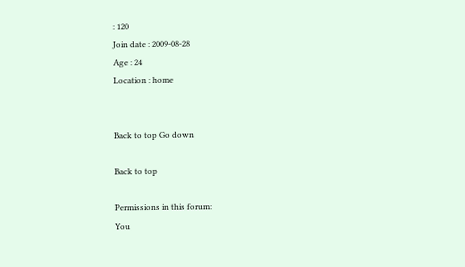: 120
Join date : 2009-08-28
Age : 24
Location : home


Back to top Go down

Back to top

Permissions in this forum:
You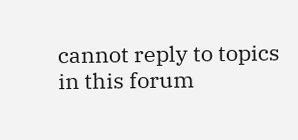cannot reply to topics in this forum